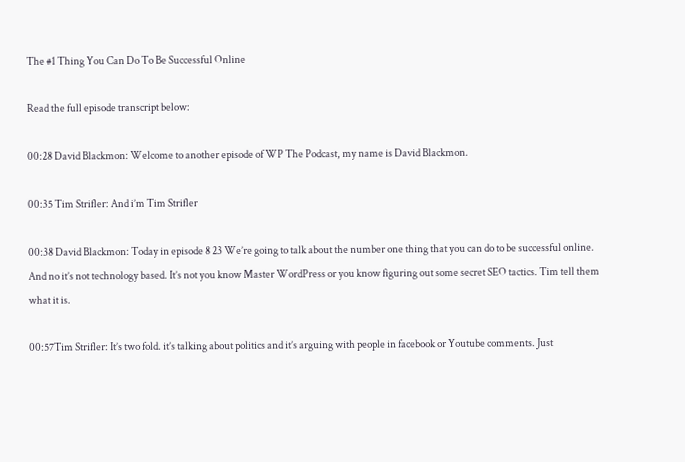The #1 Thing You Can Do To Be Successful Online

Read the full episode transcript below:

00:28 David Blackmon: Welcome to another episode of WP The Podcast, my name is David Blackmon.

00:35 Tim Strifler: And i’m Tim Strifler

00:38 David Blackmon: Today in episode 8 23 We’re going to talk about the number one thing that you can do to be successful online. And no it’s not technology based. It’s not you know Master WordPress or you know figuring out some secret SEO tactics. Tim tell them what it is.

00:57Tim Strifler: It’s two fold. it’s talking about politics and it’s arguing with people in facebook or Youtube comments. Just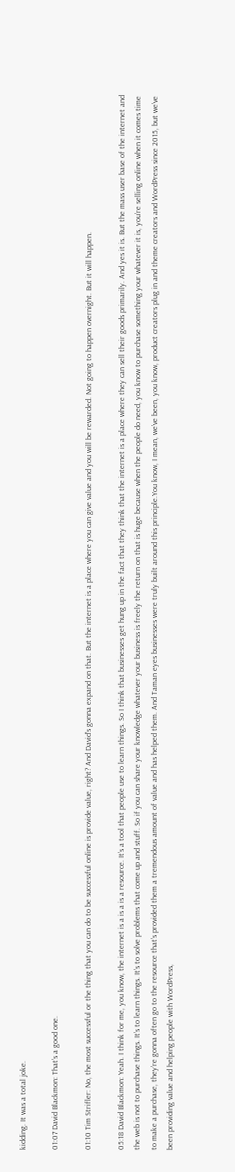kidding. It was a total joke.

01:07 David Blackmon: That’s a good one.

01:10 Tim Strifler: No, the most successful or the thing that you can do to be successful online is provide value, right? And David’s gonna expand on that. But the internet is a place where you can give value and you will be rewarded. Not going to happen overnight. But it will happen.

05:18 David Blackmon: Yeah. I think for me, you know, the internet is a is a is a resource. It’s a tool that people use to learn things. So I think that businesses get hung up in the fact that they think that the internet is a place where they can sell their goods primarily. And yes it is. But the mass user base of the internet and the web is not to purchase things. It’s to learn things. It’s to solve problems that come up and stuff. So if you can share your knowledge whatever your business is freely the return on that is huge because when the people do need, you know to purchase something your whatever it is, you’re selling online when it comes time to make a purchase, they’re gonna often go to the resource that’s provided them a tremendous amount of value and has helped them. And Taman eyes businesses were truly built around this principle.You know, I mean, we’ve been, you know, product creators plug in and theme creators and WordPress since 2015, but we’ve been providing value and helping people with WordPress,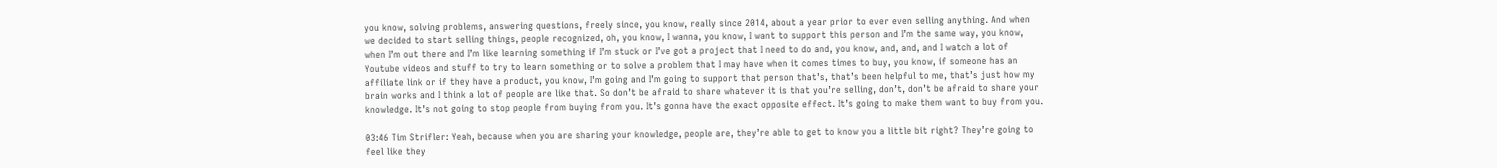you know, solving problems, answering questions, freely since, you know, really since 2014, about a year prior to ever even selling anything. And when we decided to start selling things, people recognized, oh, you know, I wanna, you know, I want to support this person and I’m the same way, you know, when I’m out there and I’m like learning something if I’m stuck or I’ve got a project that I need to do and, you know, and, and, and I watch a lot of Youtube videos and stuff to try to learn something or to solve a problem that I may have when it comes times to buy, you know, if someone has an affiliate link or if they have a product, you know, I’m going and I’m going to support that person that’s, that’s been helpful to me, that’s just how my brain works and I think a lot of people are like that. So don’t be afraid to share whatever it is that you’re selling, don’t, don’t be afraid to share your knowledge. It’s not going to stop people from buying from you. It’s gonna have the exact opposite effect. It’s going to make them want to buy from you.

03:46 Tim Strifler: Yeah, because when you are sharing your knowledge, people are, they’re able to get to know you a little bit right? They’re going to feel like they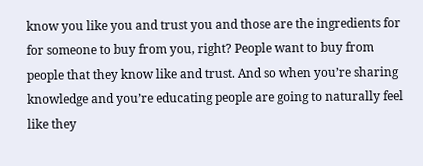know you like you and trust you and those are the ingredients for for someone to buy from you, right? People want to buy from people that they know like and trust. And so when you’re sharing knowledge and you’re educating people are going to naturally feel like they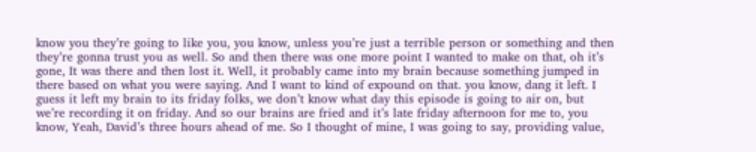know you they’re going to like you, you know, unless you’re just a terrible person or something and then they’re gonna trust you as well. So and then there was one more point I wanted to make on that, oh it’s gone, It was there and then lost it. Well, it probably came into my brain because something jumped in there based on what you were saying. And I want to kind of expound on that. you know, dang it left. I guess it left my brain to its friday folks, we don’t know what day this episode is going to air on, but we’re recording it on friday. And so our brains are fried and it’s late friday afternoon for me to, you know, Yeah, David’s three hours ahead of me. So I thought of mine, I was going to say, providing value,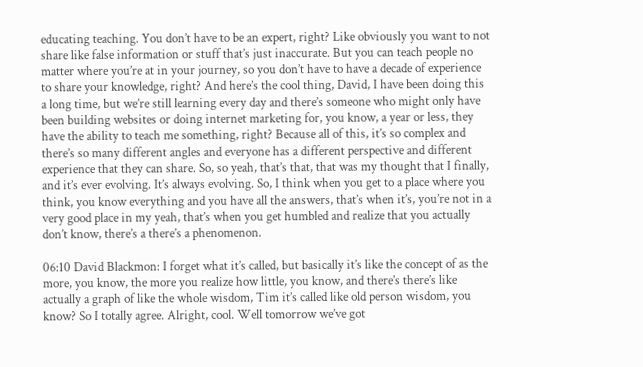educating teaching. You don’t have to be an expert, right? Like obviously you want to not share like false information or stuff that’s just inaccurate. But you can teach people no matter where you’re at in your journey, so you don’t have to have a decade of experience to share your knowledge, right? And here’s the cool thing, David, I have been doing this a long time, but we’re still learning every day and there’s someone who might only have been building websites or doing internet marketing for, you know, a year or less, they have the ability to teach me something, right? Because all of this, it’s so complex and there’s so many different angles and everyone has a different perspective and different experience that they can share. So, so yeah, that’s that, that was my thought that I finally, and it’s ever evolving. It’s always evolving. So, I think when you get to a place where you think, you know everything and you have all the answers, that’s when it’s, you’re not in a very good place in my yeah, that’s when you get humbled and realize that you actually don’t know, there’s a there’s a phenomenon.

06:10 David Blackmon: I forget what it’s called, but basically it’s like the concept of as the more, you know, the more you realize how little, you know, and there’s there’s like actually a graph of like the whole wisdom, Tim it’s called like old person wisdom, you know? So I totally agree. Alright, cool. Well tomorrow we’ve got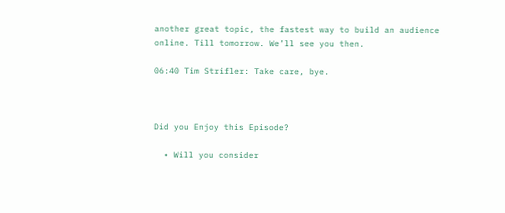another great topic, the fastest way to build an audience online. Till tomorrow. We’ll see you then.

06:40 Tim Strifler: Take care, bye.



Did you Enjoy this Episode?

  • Will you consider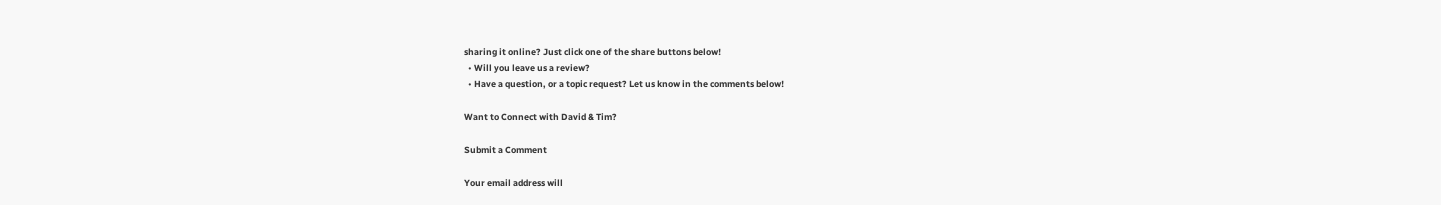sharing it online? Just click one of the share buttons below!
  • Will you leave us a review?
  • Have a question, or a topic request? Let us know in the comments below!

Want to Connect with David & Tim?

Submit a Comment

Your email address will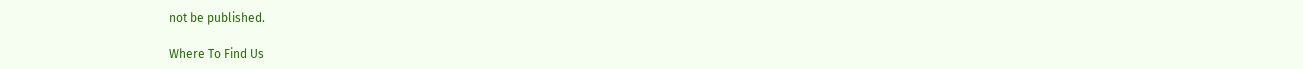not be published.

Where To Find Us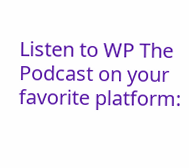Listen to WP The Podcast on your favorite platform: